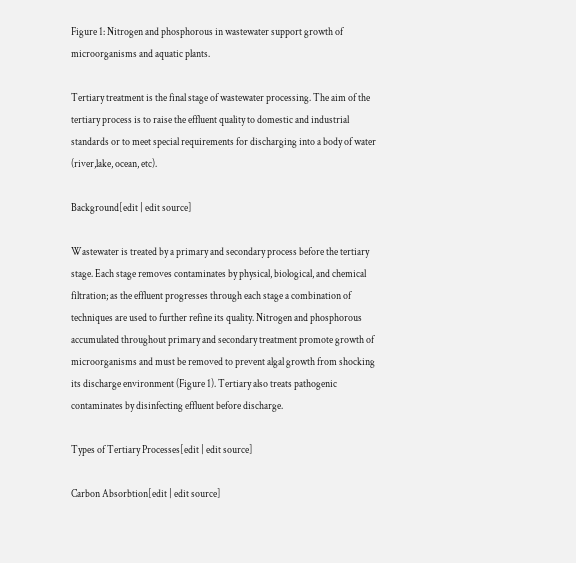Figure 1: Nitrogen and phosphorous in wastewater support growth of microorganisms and aquatic plants.

Tertiary treatment is the final stage of wastewater processing. The aim of the tertiary process is to raise the effluent quality to domestic and industrial standards or to meet special requirements for discharging into a body of water (river,lake, ocean, etc).

Background[edit | edit source]

Wastewater is treated by a primary and secondary process before the tertiary stage. Each stage removes contaminates by physical, biological, and chemical filtration; as the effluent progresses through each stage a combination of techniques are used to further refine its quality. Nitrogen and phosphorous accumulated throughout primary and secondary treatment promote growth of microorganisms and must be removed to prevent algal growth from shocking its discharge environment (Figure 1). Tertiary also treats pathogenic contaminates by disinfecting effluent before discharge.

Types of Tertiary Processes[edit | edit source]

Carbon Absorbtion[edit | edit source]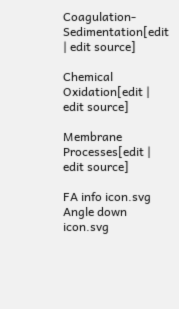Coagulation-Sedimentation[edit | edit source]

Chemical Oxidation[edit | edit source]

Membrane Processes[edit | edit source]

FA info icon.svg Angle down icon.svg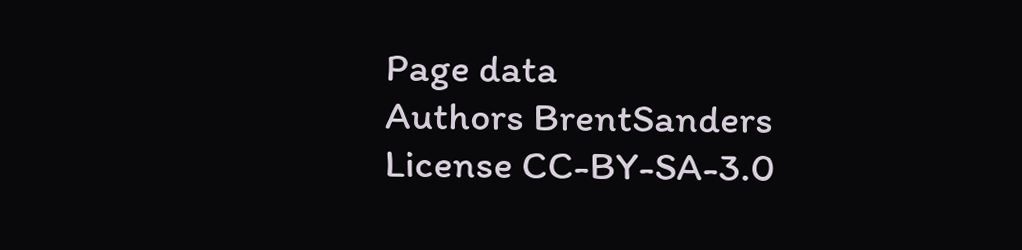Page data
Authors BrentSanders
License CC-BY-SA-3.0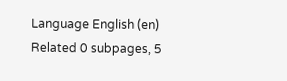Language English (en)
Related 0 subpages, 5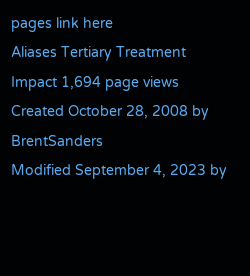pages link here
Aliases Tertiary Treatment
Impact 1,694 page views
Created October 28, 2008 by BrentSanders
Modified September 4, 2023 by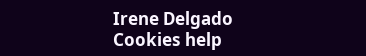Irene Delgado
Cookies help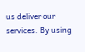us deliver our services. By using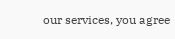our services, you agree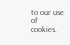to our use of cookies.